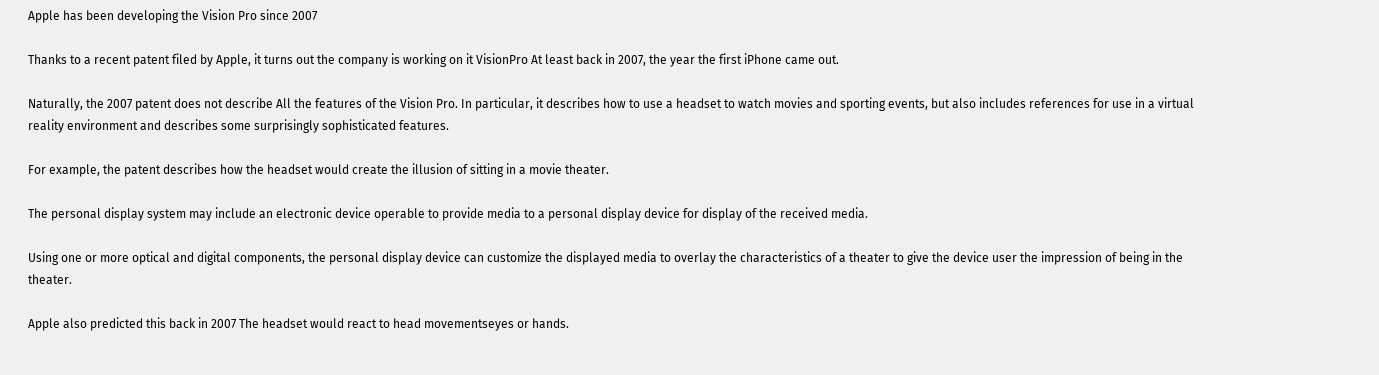Apple has been developing the Vision Pro since 2007

Thanks to a recent patent filed by Apple, it turns out the company is working on it VisionPro At least back in 2007, the year the first iPhone came out.

Naturally, the 2007 patent does not describe All the features of the Vision Pro. In particular, it describes how to use a headset to watch movies and sporting events, but also includes references for use in a virtual reality environment and describes some surprisingly sophisticated features.

For example, the patent describes how the headset would create the illusion of sitting in a movie theater.

The personal display system may include an electronic device operable to provide media to a personal display device for display of the received media.

Using one or more optical and digital components, the personal display device can customize the displayed media to overlay the characteristics of a theater to give the device user the impression of being in the theater.

Apple also predicted this back in 2007 The headset would react to head movementseyes or hands.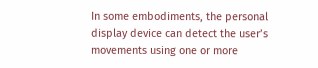In some embodiments, the personal display device can detect the user’s movements using one or more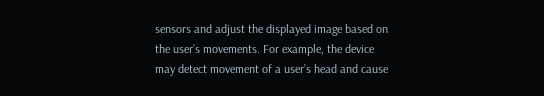sensors and adjust the displayed image based on the user’s movements. For example, the device may detect movement of a user’s head and cause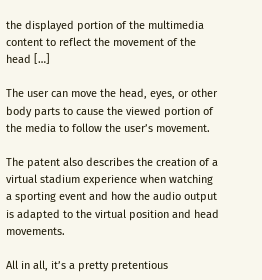the displayed portion of the multimedia content to reflect the movement of the head […]

The user can move the head, eyes, or other body parts to cause the viewed portion of the media to follow the user’s movement.

The patent also describes the creation of a virtual stadium experience when watching a sporting event and how the audio output is adapted to the virtual position and head movements.

All in all, it’s a pretty pretentious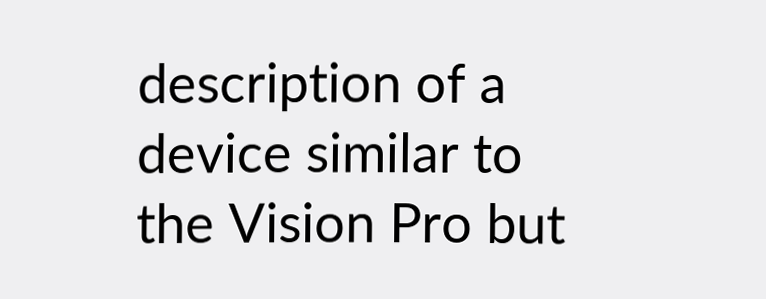description of a device similar to the Vision Pro but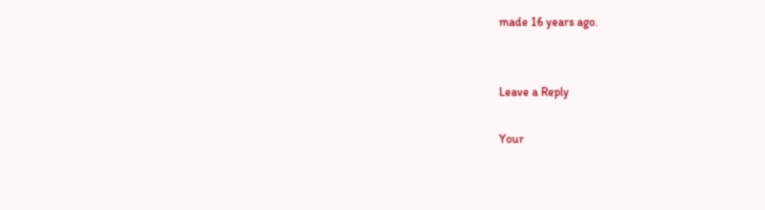made 16 years ago.


Leave a Reply

Your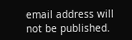email address will not be published.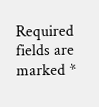Required fields are marked *